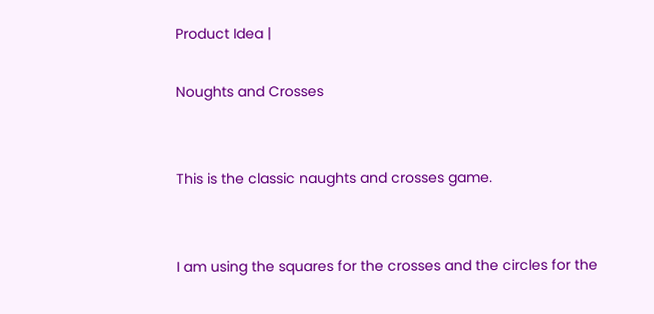Product Idea |

Noughts and Crosses


This is the classic naughts and crosses game.


I am using the squares for the crosses and the circles for the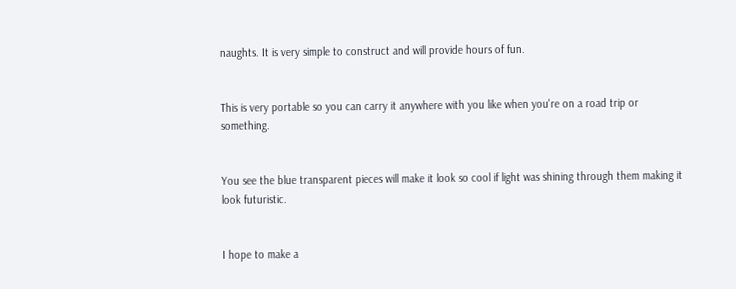naughts. It is very simple to construct and will provide hours of fun.


This is very portable so you can carry it anywhere with you like when you're on a road trip or something.


You see the blue transparent pieces will make it look so cool if light was shining through them making it look futuristic.


I hope to make a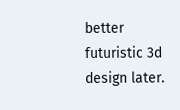better futuristic 3d design later.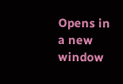Opens in a new window